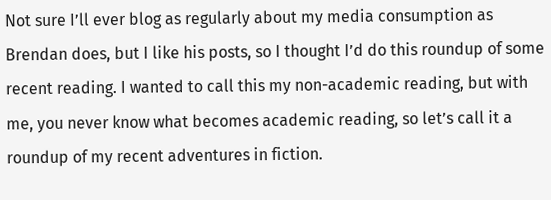Not sure I’ll ever blog as regularly about my media consumption as Brendan does, but I like his posts, so I thought I’d do this roundup of some recent reading. I wanted to call this my non-academic reading, but with me, you never know what becomes academic reading, so let’s call it a roundup of my recent adventures in fiction.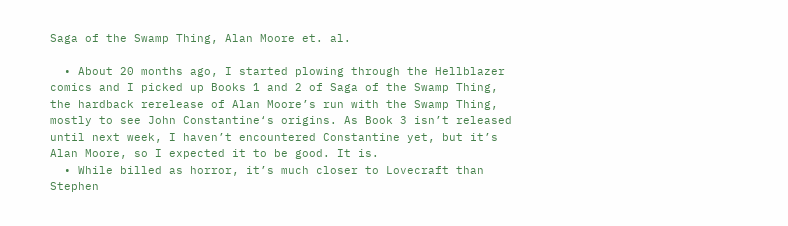Saga of the Swamp Thing, Alan Moore et. al.

  • About 20 months ago, I started plowing through the Hellblazer comics and I picked up Books 1 and 2 of Saga of the Swamp Thing, the hardback rerelease of Alan Moore’s run with the Swamp Thing, mostly to see John Constantine‘s origins. As Book 3 isn’t released until next week, I haven’t encountered Constantine yet, but it’s Alan Moore, so I expected it to be good. It is.
  • While billed as horror, it’s much closer to Lovecraft than Stephen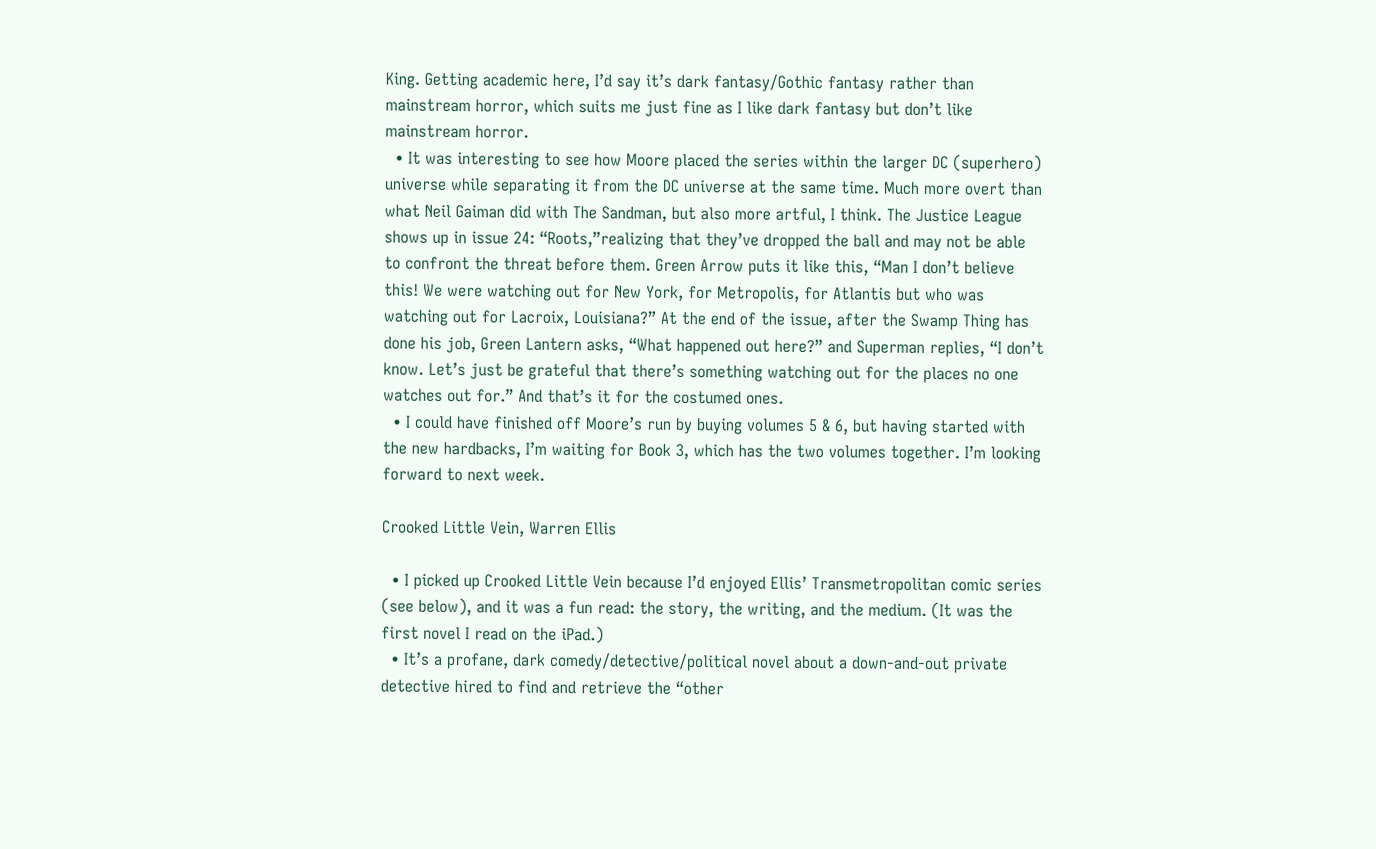King. Getting academic here, I’d say it’s dark fantasy/Gothic fantasy rather than mainstream horror, which suits me just fine as I like dark fantasy but don’t like mainstream horror.
  • It was interesting to see how Moore placed the series within the larger DC (superhero) universe while separating it from the DC universe at the same time. Much more overt than what Neil Gaiman did with The Sandman, but also more artful, I think. The Justice League shows up in issue 24: “Roots,”realizing that they’ve dropped the ball and may not be able to confront the threat before them. Green Arrow puts it like this, “Man I don’t believe this! We were watching out for New York, for Metropolis, for Atlantis but who was watching out for Lacroix, Louisiana?” At the end of the issue, after the Swamp Thing has done his job, Green Lantern asks, “What happened out here?” and Superman replies, “I don’t know. Let’s just be grateful that there’s something watching out for the places no one watches out for.” And that’s it for the costumed ones.
  • I could have finished off Moore’s run by buying volumes 5 & 6, but having started with the new hardbacks, I’m waiting for Book 3, which has the two volumes together. I’m looking forward to next week.

Crooked Little Vein, Warren Ellis

  • I picked up Crooked Little Vein because I’d enjoyed Ellis’ Transmetropolitan comic series (see below), and it was a fun read: the story, the writing, and the medium. (It was the first novel I read on the iPad.)
  • It’s a profane, dark comedy/detective/political novel about a down-and-out private detective hired to find and retrieve the “other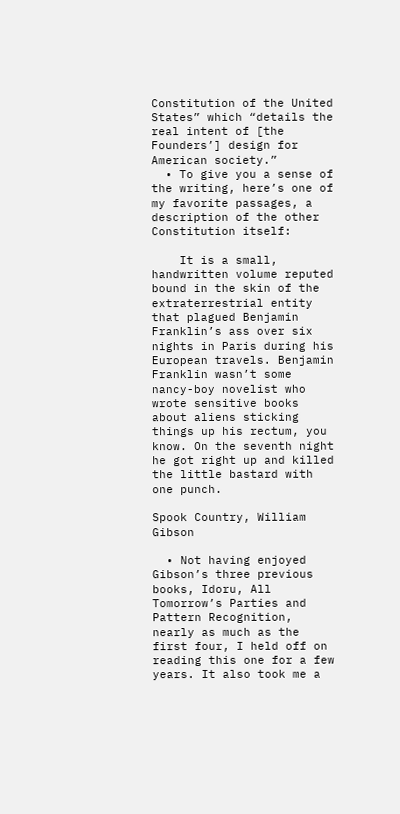Constitution of the United States” which “details the real intent of [the Founders’] design for American society.”
  • To give you a sense of the writing, here’s one of my favorite passages, a description of the other Constitution itself:

    It is a small, handwritten volume reputed bound in the skin of the extraterrestrial entity that plagued Benjamin Franklin’s ass over six nights in Paris during his European travels. Benjamin Franklin wasn’t some nancy-boy novelist who wrote sensitive books about aliens sticking things up his rectum, you know. On the seventh night he got right up and killed the little bastard with one punch.

Spook Country, William Gibson

  • Not having enjoyed Gibson’s three previous books, Idoru, All Tomorrow’s Parties and Pattern Recognition, nearly as much as the first four, I held off on reading this one for a few years. It also took me a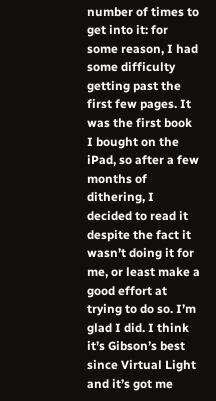number of times to get into it: for some reason, I had some difficulty getting past the first few pages. It was the first book I bought on the iPad, so after a few months of dithering, I decided to read it despite the fact it wasn’t doing it for me, or least make a good effort at trying to do so. I’m glad I did. I think it’s Gibson’s best since Virtual Light and it’s got me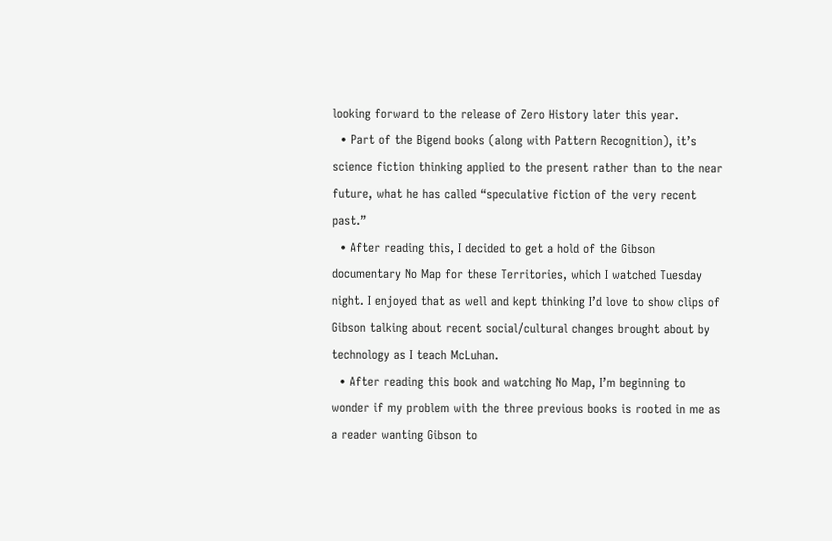looking forward to the release of Zero History later this year.
  • Part of the Bigend books (along with Pattern Recognition), it’s science fiction thinking applied to the present rather than to the near future, what he has called “speculative fiction of the very recent past.”
  • After reading this, I decided to get a hold of the Gibson documentary No Map for these Territories, which I watched Tuesday night. I enjoyed that as well and kept thinking I’d love to show clips of Gibson talking about recent social/cultural changes brought about by technology as I teach McLuhan.
  • After reading this book and watching No Map, I’m beginning to wonder if my problem with the three previous books is rooted in me as a reader wanting Gibson to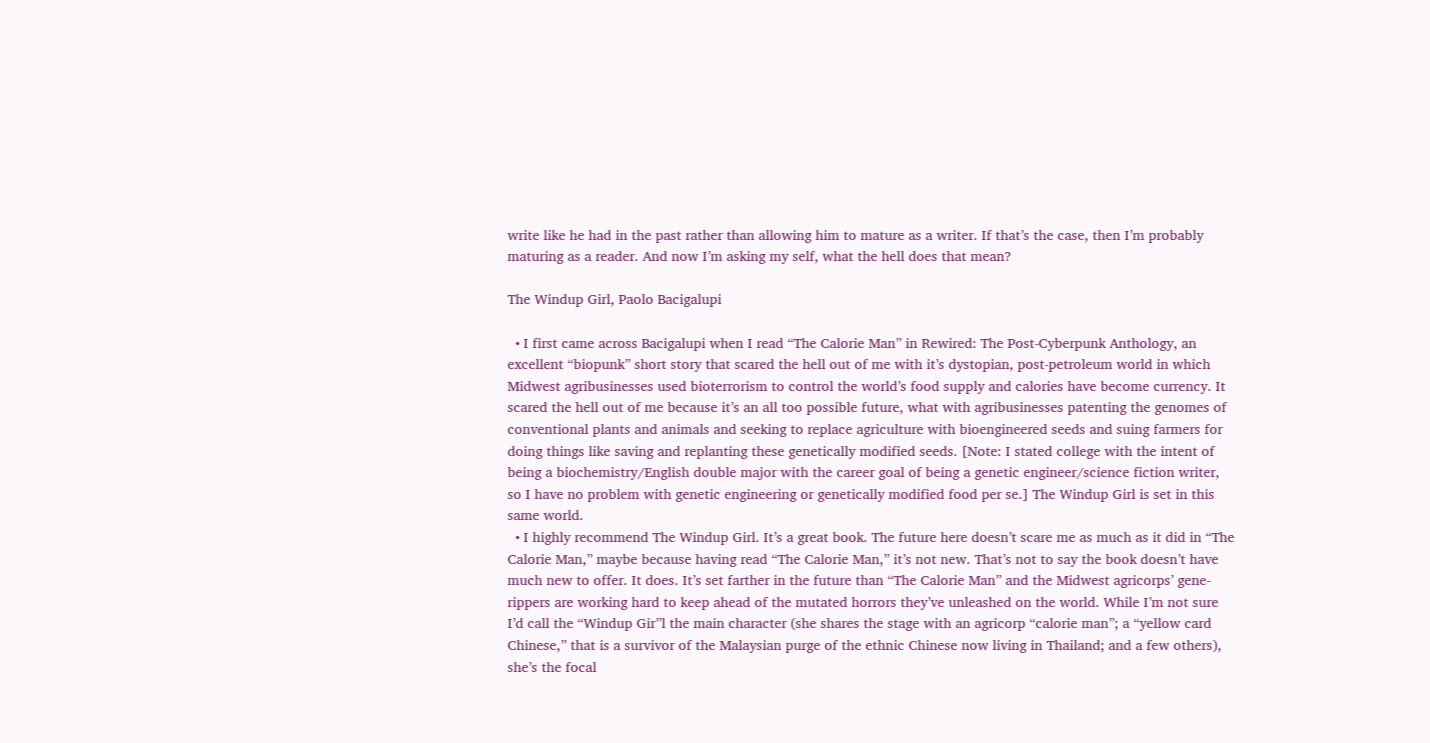write like he had in the past rather than allowing him to mature as a writer. If that’s the case, then I’m probably maturing as a reader. And now I’m asking my self, what the hell does that mean?

The Windup Girl, Paolo Bacigalupi

  • I first came across Bacigalupi when I read “The Calorie Man” in Rewired: The Post-Cyberpunk Anthology, an excellent “biopunk” short story that scared the hell out of me with it’s dystopian, post-petroleum world in which Midwest agribusinesses used bioterrorism to control the world’s food supply and calories have become currency. It scared the hell out of me because it’s an all too possible future, what with agribusinesses patenting the genomes of conventional plants and animals and seeking to replace agriculture with bioengineered seeds and suing farmers for doing things like saving and replanting these genetically modified seeds. [Note: I stated college with the intent of being a biochemistry/English double major with the career goal of being a genetic engineer/science fiction writer, so I have no problem with genetic engineering or genetically modified food per se.] The Windup Girl is set in this same world.
  • I highly recommend The Windup Girl. It’s a great book. The future here doesn’t scare me as much as it did in “The Calorie Man,” maybe because having read “The Calorie Man,” it’s not new. That’s not to say the book doesn’t have much new to offer. It does. It’s set farther in the future than “The Calorie Man” and the Midwest agricorps’ gene-rippers are working hard to keep ahead of the mutated horrors they’ve unleashed on the world. While I’m not sure I’d call the “Windup Gir”l the main character (she shares the stage with an agricorp “calorie man”; a “yellow card Chinese,” that is a survivor of the Malaysian purge of the ethnic Chinese now living in Thailand; and a few others), she’s the focal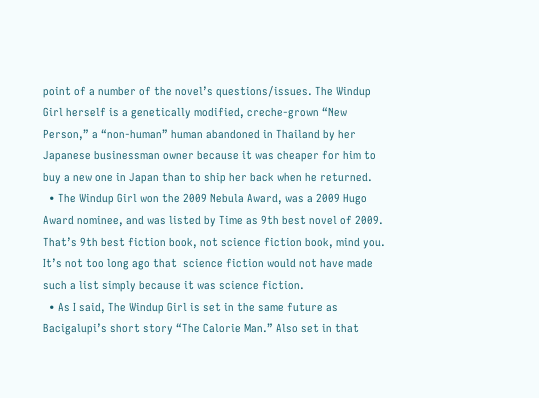point of a number of the novel’s questions/issues. The Windup Girl herself is a genetically modified, creche-grown “New Person,” a “non-human” human abandoned in Thailand by her Japanese businessman owner because it was cheaper for him to buy a new one in Japan than to ship her back when he returned.
  • The Windup Girl won the 2009 Nebula Award, was a 2009 Hugo Award nominee, and was listed by Time as 9th best novel of 2009. That’s 9th best fiction book, not science fiction book, mind you. It’s not too long ago that  science fiction would not have made such a list simply because it was science fiction.
  • As I said, The Windup Girl is set in the same future as Bacigalupi’s short story “The Calorie Man.” Also set in that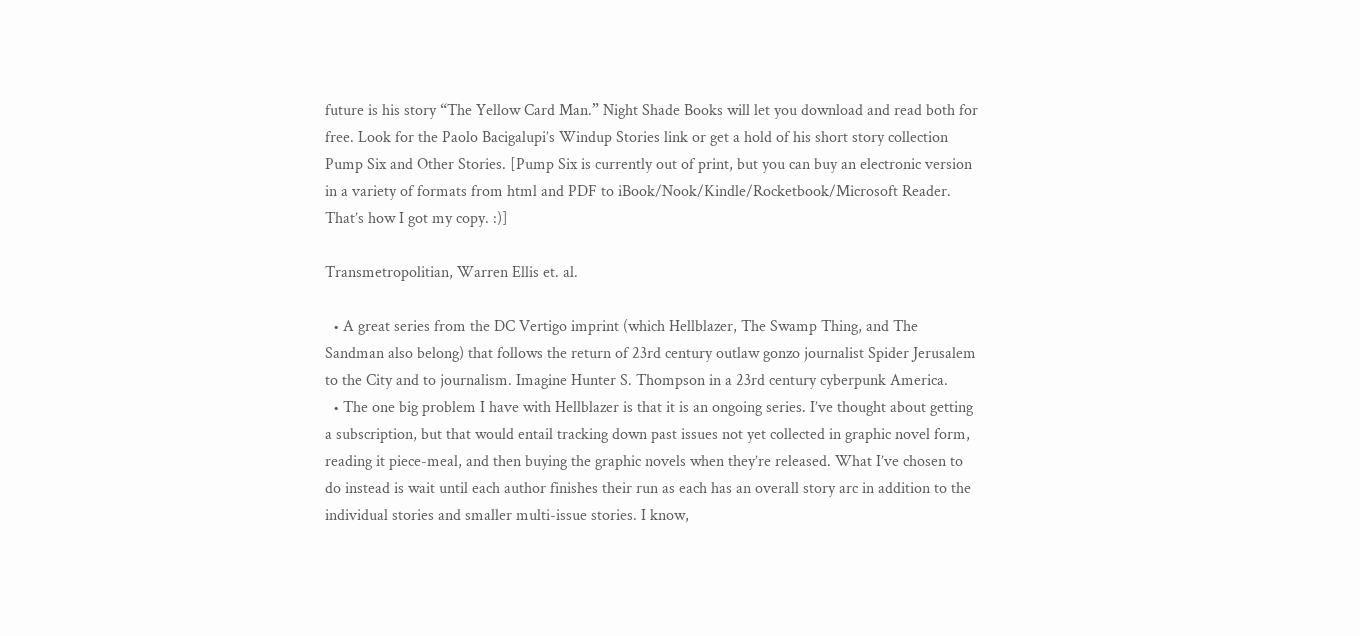future is his story “The Yellow Card Man.” Night Shade Books will let you download and read both for free. Look for the Paolo Bacigalupi’s Windup Stories link or get a hold of his short story collection Pump Six and Other Stories. [Pump Six is currently out of print, but you can buy an electronic version in a variety of formats from html and PDF to iBook/Nook/Kindle/Rocketbook/Microsoft Reader. That’s how I got my copy. :)]

Transmetropolitian, Warren Ellis et. al.

  • A great series from the DC Vertigo imprint (which Hellblazer, The Swamp Thing, and The Sandman also belong) that follows the return of 23rd century outlaw gonzo journalist Spider Jerusalem to the City and to journalism. Imagine Hunter S. Thompson in a 23rd century cyberpunk America.
  • The one big problem I have with Hellblazer is that it is an ongoing series. I’ve thought about getting a subscription, but that would entail tracking down past issues not yet collected in graphic novel form, reading it piece-meal, and then buying the graphic novels when they’re released. What I’ve chosen to do instead is wait until each author finishes their run as each has an overall story arc in addition to the individual stories and smaller multi-issue stories. I know,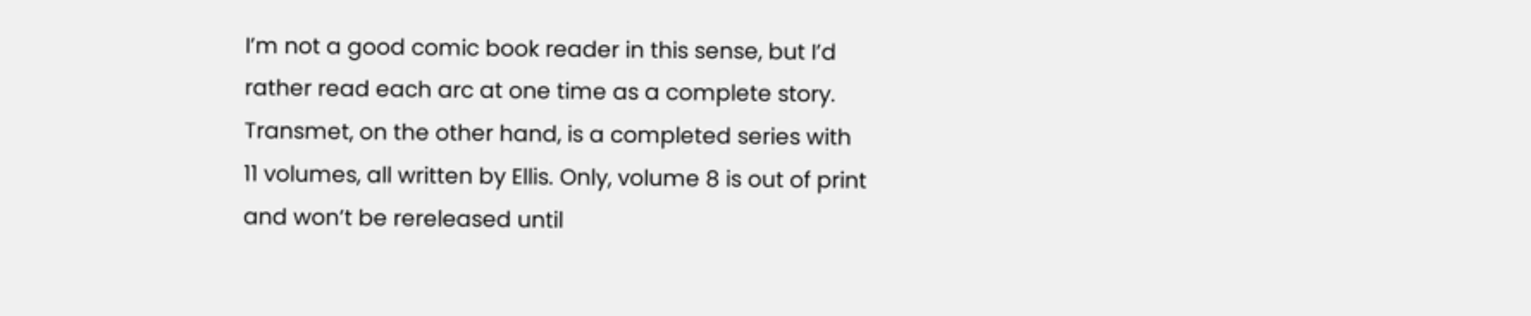I’m not a good comic book reader in this sense, but I’d rather read each arc at one time as a complete story. Transmet, on the other hand, is a completed series with 11 volumes, all written by Ellis. Only, volume 8 is out of print and won’t be rereleased until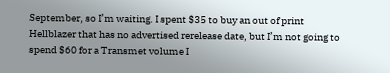September, so I’m waiting. I spent $35 to buy an out of print Hellblazer that has no advertised rerelease date, but I’m not going to spend $60 for a Transmet volume I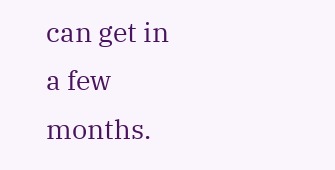can get in a few months.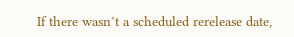If there wasn’t a scheduled rerelease date,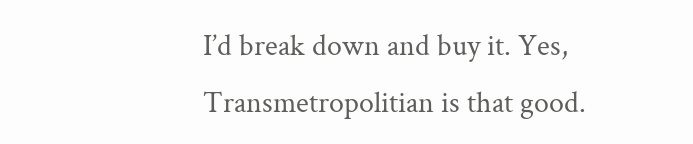I’d break down and buy it. Yes, Transmetropolitian is that good.